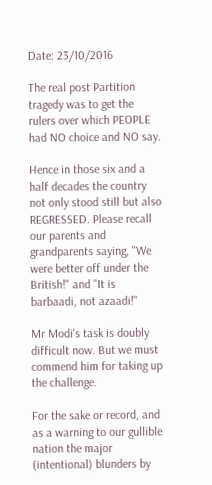Date: 23/10/2016

The real post Partition tragedy was to get the rulers over which PEOPLE had NO choice and NO say.

Hence in those six and a half decades the country not only stood still but also REGRESSED. Please recall our parents and grandparents saying, "We were better off under the British!" and "It is barbaadi, not azaadi!"

Mr Modi's task is doubly difficult now. But we must commend him for taking up the challenge.

For the sake or record, and as a warning to our gullible nation the major (intentional) blunders by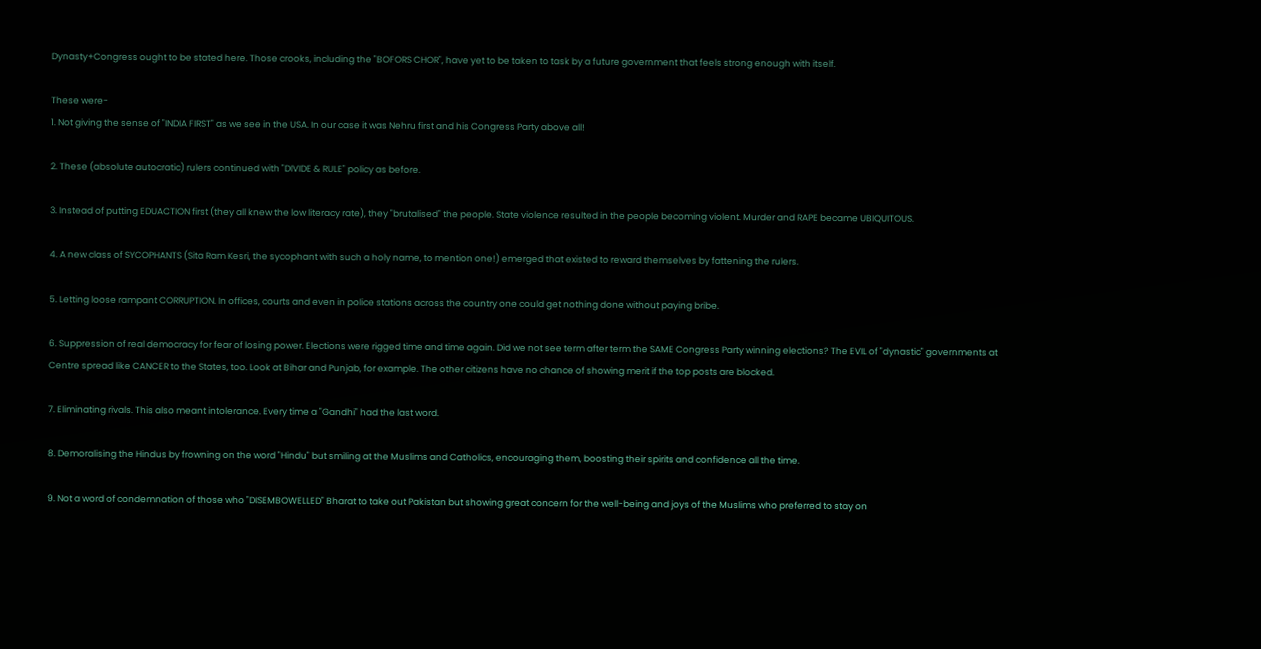Dynasty+Congress ought to be stated here. Those crooks, including the "BOFORS CHOR", have yet to be taken to task by a future government that feels strong enough with itself.

These were-
1. Not giving the sense of "INDIA FIRST" as we see in the USA. In our case it was Nehru first and his Congress Party above all!

2. These (absolute autocratic) rulers continued with "DIVIDE & RULE" policy as before.

3. Instead of putting EDUACTION first (they all knew the low literacy rate), they "brutalised" the people. State violence resulted in the people becoming violent. Murder and RAPE became UBIQUITOUS.

4. A new class of SYCOPHANTS (Sita Ram Kesri, the sycophant with such a holy name, to mention one!) emerged that existed to reward themselves by fattening the rulers.

5. Letting loose rampant CORRUPTION. In offices, courts and even in police stations across the country one could get nothing done without paying bribe.

6. Suppression of real democracy for fear of losing power. Elections were rigged time and time again. Did we not see term after term the SAME Congress Party winning elections? The EVIL of "dynastic" governments at Centre spread like CANCER to the States, too. Look at Bihar and Punjab, for example. The other citizens have no chance of showing merit if the top posts are blocked.

7. Eliminating rivals. This also meant intolerance. Every time a "Gandhi" had the last word.

8. Demoralising the Hindus by frowning on the word "Hindu" but smiling at the Muslims and Catholics, encouraging them, boosting their spirits and confidence all the time.

9. Not a word of condemnation of those who "DISEMBOWELLED" Bharat to take out Pakistan but showing great concern for the well-being and joys of the Muslims who preferred to stay on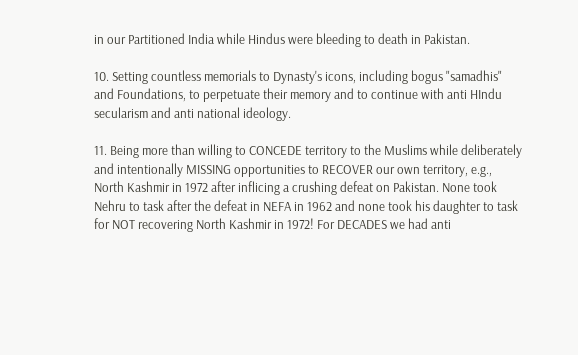in our Partitioned India while Hindus were bleeding to death in Pakistan.

10. Setting countless memorials to Dynasty's icons, including bogus "samadhis" and Foundations, to perpetuate their memory and to continue with anti HIndu secularism and anti national ideology.

11. Being more than willing to CONCEDE territory to the Muslims while deliberately and intentionally MISSING opportunities to RECOVER our own territory, e.g., North Kashmir in 1972 after inflicing a crushing defeat on Pakistan. None took Nehru to task after the defeat in NEFA in 1962 and none took his daughter to task for NOT recovering North Kashmir in 1972! For DECADES we had anti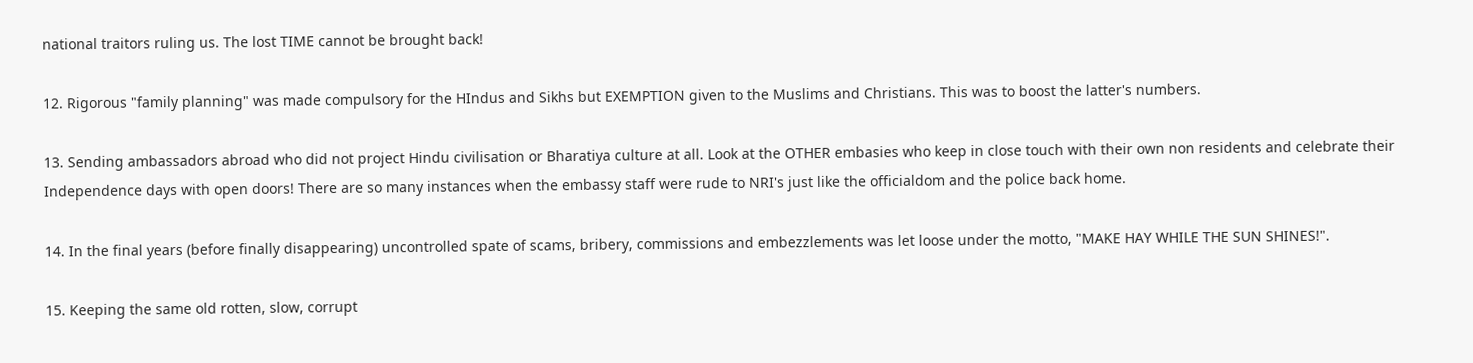national traitors ruling us. The lost TIME cannot be brought back!

12. Rigorous "family planning" was made compulsory for the HIndus and Sikhs but EXEMPTION given to the Muslims and Christians. This was to boost the latter's numbers.

13. Sending ambassadors abroad who did not project Hindu civilisation or Bharatiya culture at all. Look at the OTHER embasies who keep in close touch with their own non residents and celebrate their Independence days with open doors! There are so many instances when the embassy staff were rude to NRI's just like the officialdom and the police back home.

14. In the final years (before finally disappearing) uncontrolled spate of scams, bribery, commissions and embezzlements was let loose under the motto, "MAKE HAY WHILE THE SUN SHINES!".

15. Keeping the same old rotten, slow, corrupt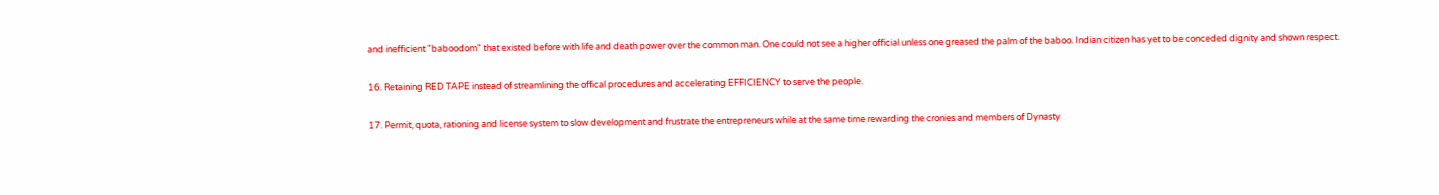and inefficient "baboodom" that existed before with life and death power over the common man. One could not see a higher official unless one greased the palm of the baboo. Indian citizen has yet to be conceded dignity and shown respect.

16. Retaining RED TAPE instead of streamlining the offical procedures and accelerating EFFICIENCY to serve the people.

17. Permit, quota, rationing and license system to slow development and frustrate the entrepreneurs while at the same time rewarding the cronies and members of Dynasty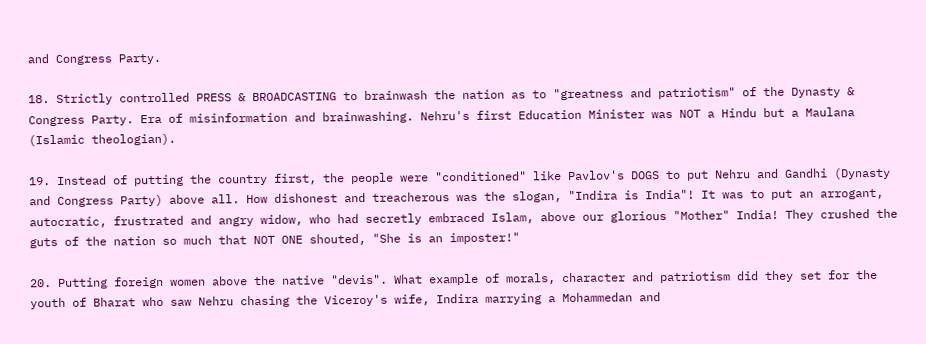and Congress Party.

18. Strictly controlled PRESS & BROADCASTING to brainwash the nation as to "greatness and patriotism" of the Dynasty & Congress Party. Era of misinformation and brainwashing. Nehru's first Education Minister was NOT a Hindu but a Maulana (Islamic theologian).

19. Instead of putting the country first, the people were "conditioned" like Pavlov's DOGS to put Nehru and Gandhi (Dynasty and Congress Party) above all. How dishonest and treacherous was the slogan, "Indira is India"! It was to put an arrogant, autocratic, frustrated and angry widow, who had secretly embraced Islam, above our glorious "Mother" India! They crushed the guts of the nation so much that NOT ONE shouted, "She is an imposter!"

20. Putting foreign women above the native "devis". What example of morals, character and patriotism did they set for the youth of Bharat who saw Nehru chasing the Viceroy's wife, Indira marrying a Mohammedan and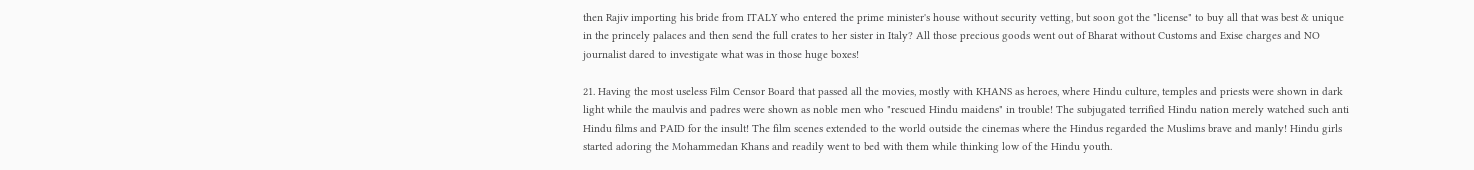then Rajiv importing his bride from ITALY who entered the prime minister's house without security vetting, but soon got the "license" to buy all that was best & unique in the princely palaces and then send the full crates to her sister in Italy? All those precious goods went out of Bharat without Customs and Exise charges and NO journalist dared to investigate what was in those huge boxes!

21. Having the most useless Film Censor Board that passed all the movies, mostly with KHANS as heroes, where Hindu culture, temples and priests were shown in dark light while the maulvis and padres were shown as noble men who "rescued Hindu maidens" in trouble! The subjugated terrified Hindu nation merely watched such anti Hindu films and PAID for the insult! The film scenes extended to the world outside the cinemas where the Hindus regarded the Muslims brave and manly! Hindu girls started adoring the Mohammedan Khans and readily went to bed with them while thinking low of the Hindu youth.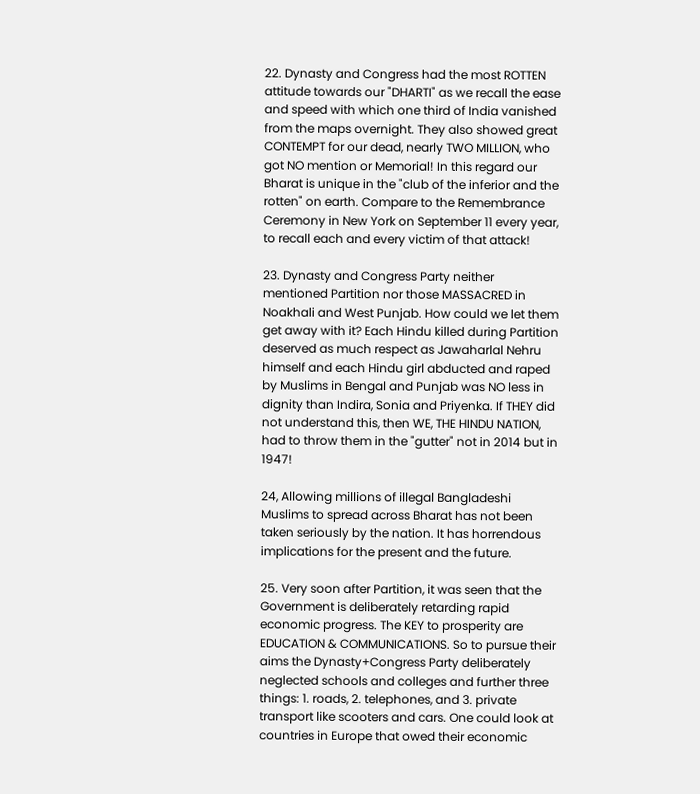22. Dynasty and Congress had the most ROTTEN attitude towards our "DHARTI" as we recall the ease and speed with which one third of India vanished from the maps overnight. They also showed great CONTEMPT for our dead, nearly TWO MILLION, who got NO mention or Memorial! In this regard our Bharat is unique in the "club of the inferior and the rotten" on earth. Compare to the Remembrance Ceremony in New York on September 11 every year, to recall each and every victim of that attack!

23. Dynasty and Congress Party neither mentioned Partition nor those MASSACRED in Noakhali and West Punjab. How could we let them get away with it? Each Hindu killed during Partition deserved as much respect as Jawaharlal Nehru himself and each Hindu girl abducted and raped by Muslims in Bengal and Punjab was NO less in dignity than Indira, Sonia and Priyenka. If THEY did not understand this, then WE, THE HINDU NATION, had to throw them in the "gutter" not in 2014 but in 1947!

24, Allowing millions of illegal Bangladeshi Muslims to spread across Bharat has not been taken seriously by the nation. It has horrendous implications for the present and the future.

25. Very soon after Partition, it was seen that the Government is deliberately retarding rapid economic progress. The KEY to prosperity are EDUCATION & COMMUNICATIONS. So to pursue their aims the Dynasty+Congress Party deliberately neglected schools and colleges and further three things: 1. roads, 2. telephones, and 3. private transport like scooters and cars. One could look at countries in Europe that owed their economic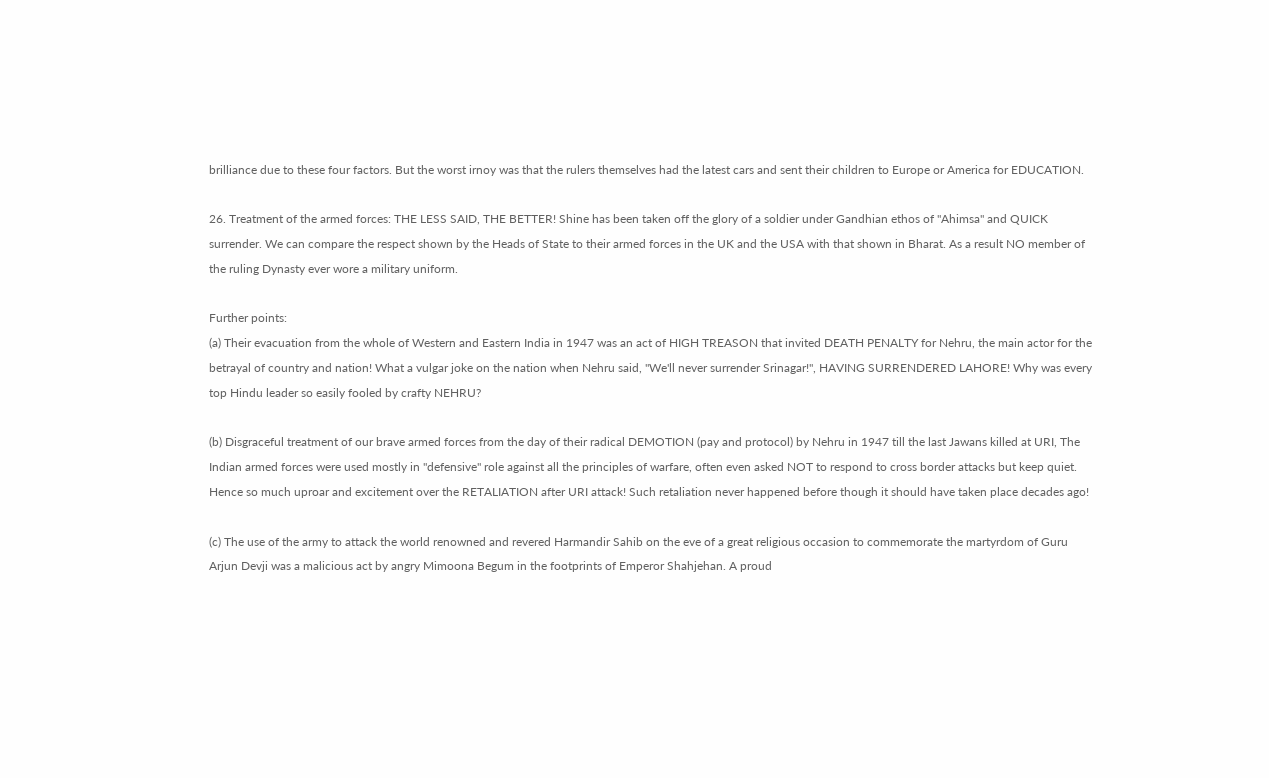brilliance due to these four factors. But the worst irnoy was that the rulers themselves had the latest cars and sent their children to Europe or America for EDUCATION.

26. Treatment of the armed forces: THE LESS SAID, THE BETTER! Shine has been taken off the glory of a soldier under Gandhian ethos of "Ahimsa" and QUICK surrender. We can compare the respect shown by the Heads of State to their armed forces in the UK and the USA with that shown in Bharat. As a result NO member of the ruling Dynasty ever wore a military uniform.

Further points:
(a) Their evacuation from the whole of Western and Eastern India in 1947 was an act of HIGH TREASON that invited DEATH PENALTY for Nehru, the main actor for the betrayal of country and nation! What a vulgar joke on the nation when Nehru said, "We'll never surrender Srinagar!", HAVING SURRENDERED LAHORE! Why was every top Hindu leader so easily fooled by crafty NEHRU?

(b) Disgraceful treatment of our brave armed forces from the day of their radical DEMOTION (pay and protocol) by Nehru in 1947 till the last Jawans killed at URI, The Indian armed forces were used mostly in "defensive" role against all the principles of warfare, often even asked NOT to respond to cross border attacks but keep quiet. Hence so much uproar and excitement over the RETALIATION after URI attack! Such retaliation never happened before though it should have taken place decades ago!

(c) The use of the army to attack the world renowned and revered Harmandir Sahib on the eve of a great religious occasion to commemorate the martyrdom of Guru Arjun Devji was a malicious act by angry Mimoona Begum in the footprints of Emperor Shahjehan. A proud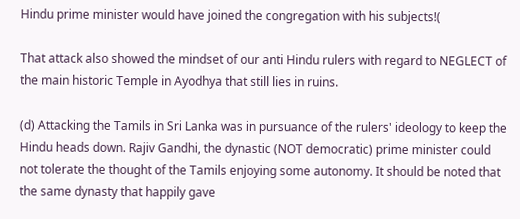Hindu prime minister would have joined the congregation with his subjects!(

That attack also showed the mindset of our anti Hindu rulers with regard to NEGLECT of the main historic Temple in Ayodhya that still lies in ruins.

(d) Attacking the Tamils in Sri Lanka was in pursuance of the rulers' ideology to keep the Hindu heads down. Rajiv Gandhi, the dynastic (NOT democratic) prime minister could not tolerate the thought of the Tamils enjoying some autonomy. It should be noted that the same dynasty that happily gave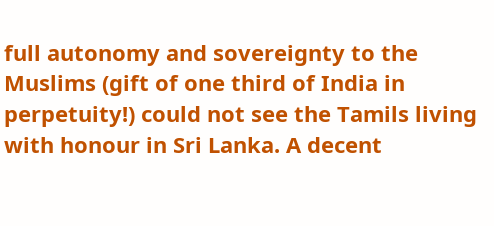full autonomy and sovereignty to the Muslims (gift of one third of India in perpetuity!) could not see the Tamils living with honour in Sri Lanka. A decent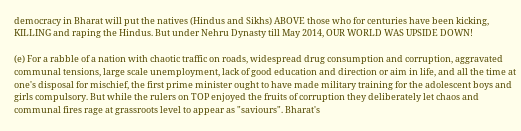democracy in Bharat will put the natives (Hindus and Sikhs) ABOVE those who for centuries have been kicking, KILLING and raping the Hindus. But under Nehru Dynasty till May 2014, OUR WORLD WAS UPSIDE DOWN!

(e) For a rabble of a nation with chaotic traffic on roads, widespread drug consumption and corruption, aggravated communal tensions, large scale unemployment, lack of good education and direction or aim in life, and all the time at one's disposal for mischief, the first prime minister ought to have made military training for the adolescent boys and girls compulsory. But while the rulers on TOP enjoyed the fruits of corruption they deliberately let chaos and communal fires rage at grassroots level to appear as "saviours". Bharat's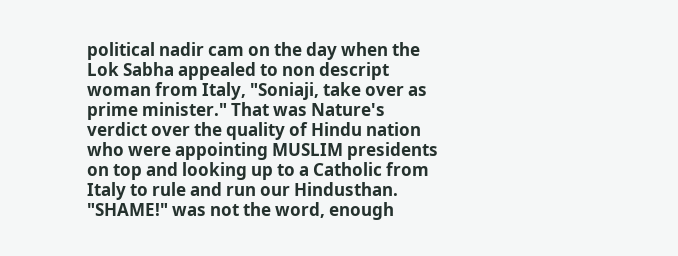political nadir cam on the day when the Lok Sabha appealed to non descript woman from Italy, "Soniaji, take over as prime minister." That was Nature's verdict over the quality of Hindu nation who were appointing MUSLIM presidents on top and looking up to a Catholic from Italy to rule and run our Hindusthan. "SHAME!" was not the word, enough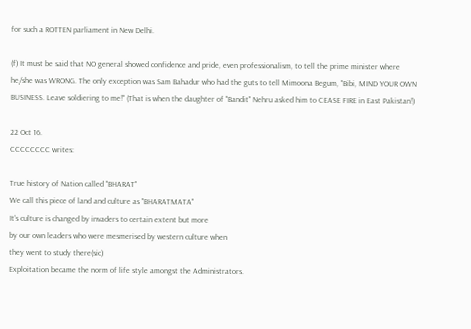for such a ROTTEN parliament in New Delhi.

(f) It must be said that NO general showed confidence and pride, even professionalism, to tell the prime minister where he/she was WRONG. The only exception was Sam Bahadur who had the guts to tell Mimoona Begum, "Bibi, MIND YOUR OWN BUSINESS. Leave soldiering to me!" (That is when the daughter of "Bandit" Nehru asked him to CEASE FIRE in East Pakistan!)

22 Oct 16.
CCCCCCCC writes:

True history of Nation called "BHARAT"
We call this piece of land and culture as "BHARATMATA"
It's culture is changed by invaders to certain extent but more
by our own leaders who were mesmerised by western culture when
they went to study there(sic)
Exploitation became the norm of life style amongst the Administrators.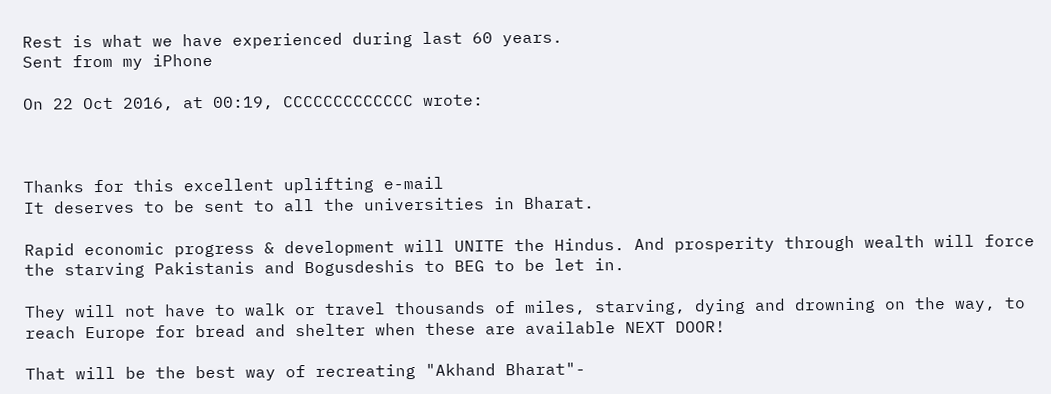Rest is what we have experienced during last 60 years.
Sent from my iPhone

On 22 Oct 2016, at 00:19, CCCCCCCCCCCCC wrote:



Thanks for this excellent uplifting e-mail
It deserves to be sent to all the universities in Bharat.

Rapid economic progress & development will UNITE the Hindus. And prosperity through wealth will force the starving Pakistanis and Bogusdeshis to BEG to be let in.

They will not have to walk or travel thousands of miles, starving, dying and drowning on the way, to reach Europe for bread and shelter when these are available NEXT DOOR!

That will be the best way of recreating "Akhand Bharat"-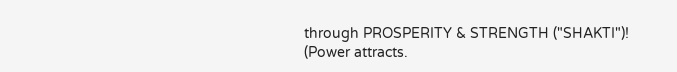through PROSPERITY & STRENGTH ("SHAKTI")!
(Power attracts.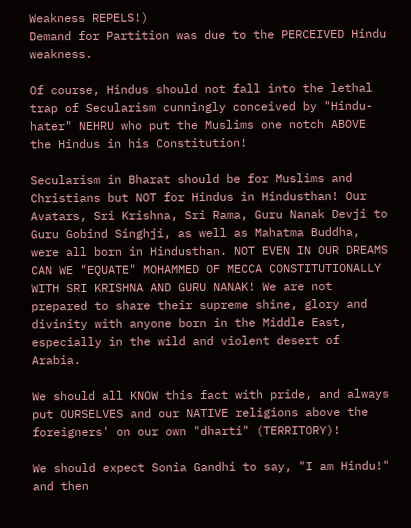Weakness REPELS!)
Demand for Partition was due to the PERCEIVED Hindu weakness.

Of course, Hindus should not fall into the lethal trap of Secularism cunningly conceived by "Hindu-hater" NEHRU who put the Muslims one notch ABOVE the Hindus in his Constitution!

Secularism in Bharat should be for Muslims and Christians but NOT for Hindus in Hindusthan! Our Avatars, Sri Krishna, Sri Rama, Guru Nanak Devji to Guru Gobind Singhji, as well as Mahatma Buddha, were all born in Hindusthan. NOT EVEN IN OUR DREAMS CAN WE "EQUATE" MOHAMMED OF MECCA CONSTITUTIONALLY WITH SRI KRISHNA AND GURU NANAK! We are not prepared to share their supreme shine, glory and divinity with anyone born in the Middle East, especially in the wild and violent desert of Arabia.

We should all KNOW this fact with pride, and always put OURSELVES and our NATIVE religions above the foreigners' on our own "dharti" (TERRITORY)!

We should expect Sonia Gandhi to say, "I am Hindu!" and then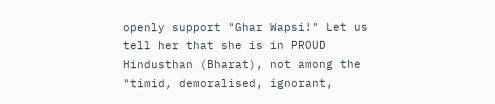openly support "Ghar Wapsi!" Let us tell her that she is in PROUD Hindusthan (Bharat), not among the "timid, demoralised, ignorant,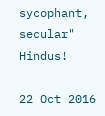sycophant, secular" Hindus!

22 Oct 2016